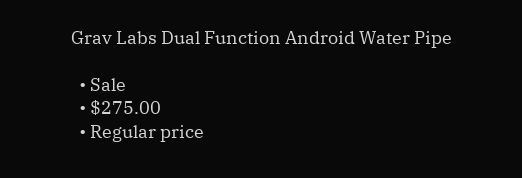Grav Labs Dual Function Android Water Pipe

  • Sale
  • $275.00
  • Regular price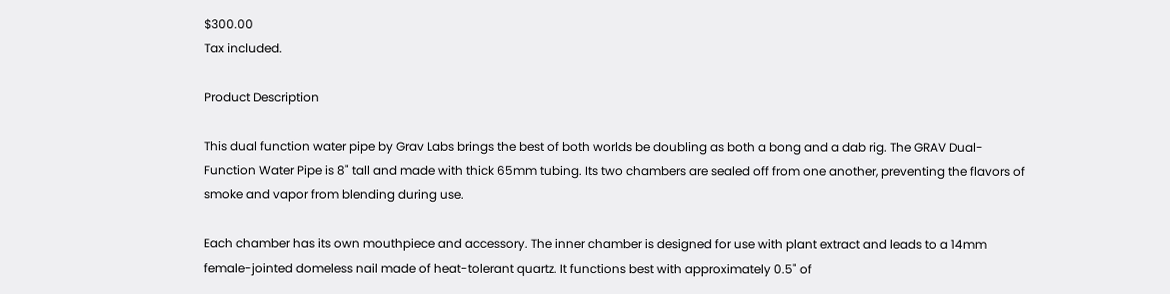$300.00
Tax included.

Product Description

This dual function water pipe by Grav Labs brings the best of both worlds be doubling as both a bong and a dab rig. The GRAV Dual-Function Water Pipe is 8" tall and made with thick 65mm tubing. Its two chambers are sealed off from one another, preventing the flavors of smoke and vapor from blending during use.

Each chamber has its own mouthpiece and accessory. The inner chamber is designed for use with plant extract and leads to a 14mm female-jointed domeless nail made of heat-tolerant quartz. It functions best with approximately 0.5" of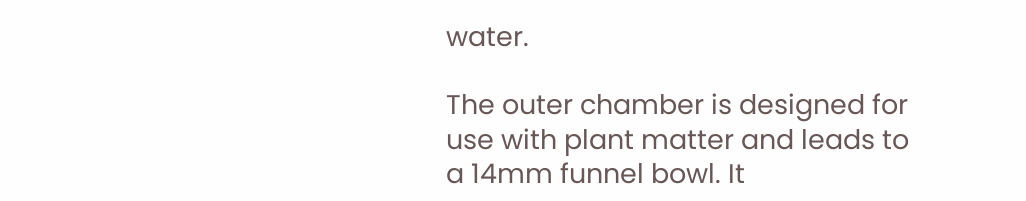water.

The outer chamber is designed for use with plant matter and leads to a 14mm funnel bowl. It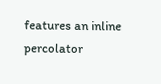features an inline percolator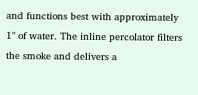and functions best with approximately 1" of water. The inline percolator filters the smoke and delivers a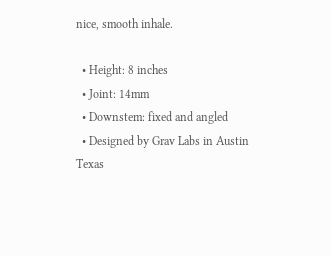nice, smooth inhale.

  • Height: 8 inches
  • Joint: 14mm
  • Downstem: fixed and angled
  • Designed by Grav Labs in Austin Texas